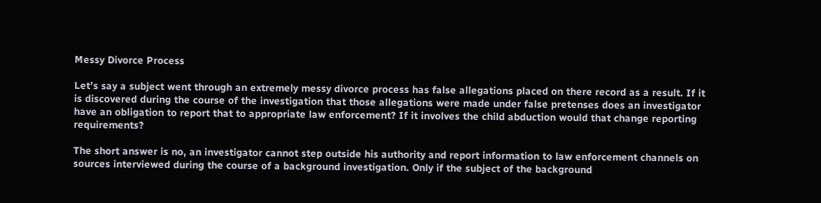Messy Divorce Process

Let’s say a subject went through an extremely messy divorce process has false allegations placed on there record as a result. If it is discovered during the course of the investigation that those allegations were made under false pretenses does an investigator have an obligation to report that to appropriate law enforcement? If it involves the child abduction would that change reporting requirements?

The short answer is no, an investigator cannot step outside his authority and report information to law enforcement channels on sources interviewed during the course of a background investigation. Only if the subject of the background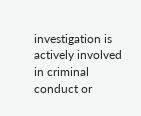investigation is actively involved in criminal conduct or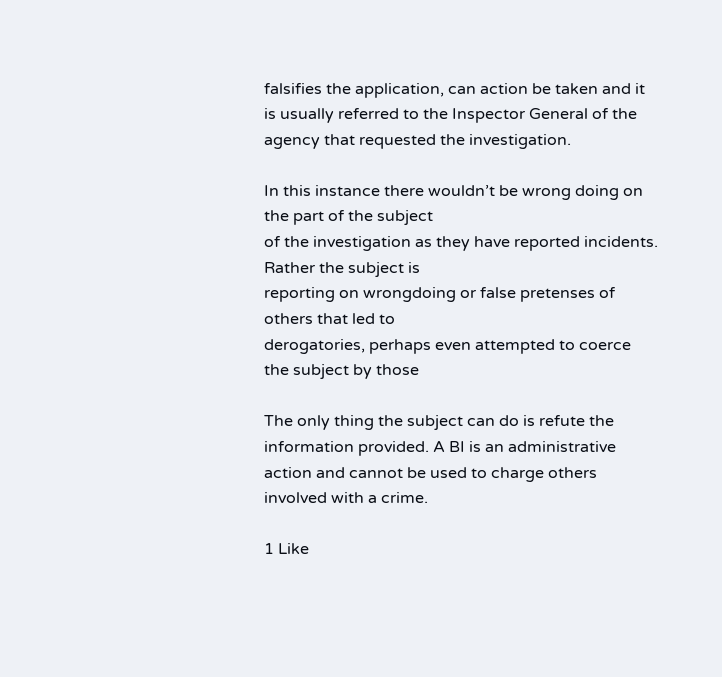falsifies the application, can action be taken and it is usually referred to the Inspector General of the agency that requested the investigation.

In this instance there wouldn’t be wrong doing on the part of the subject
of the investigation as they have reported incidents. Rather the subject is
reporting on wrongdoing or false pretenses of others that led to
derogatories, perhaps even attempted to coerce the subject by those

The only thing the subject can do is refute the information provided. A BI is an administrative action and cannot be used to charge others involved with a crime.

1 Like